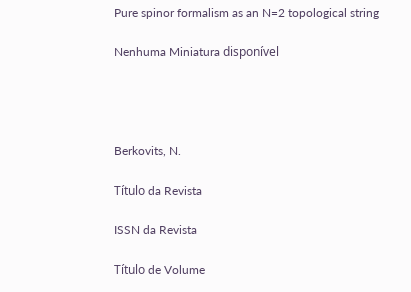Pure spinor formalism as an N=2 topological string

Nenhuma Miniatura disponível




Berkovits, N.

Título da Revista

ISSN da Revista

Título de Volume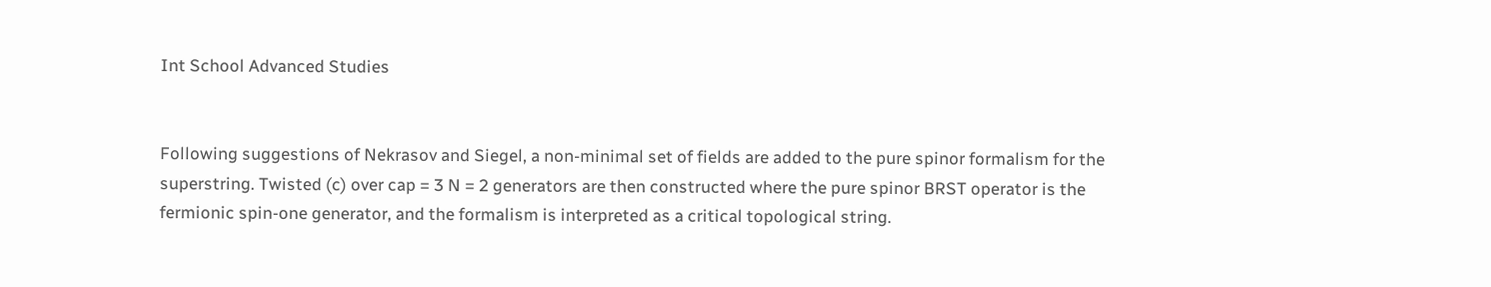Int School Advanced Studies


Following suggestions of Nekrasov and Siegel, a non-minimal set of fields are added to the pure spinor formalism for the superstring. Twisted (c) over cap = 3 N = 2 generators are then constructed where the pure spinor BRST operator is the fermionic spin-one generator, and the formalism is interpreted as a critical topological string.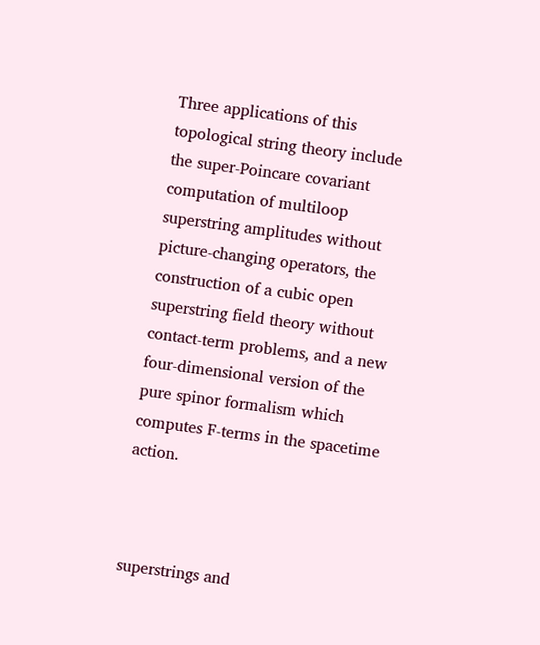Three applications of this topological string theory include the super-Poincare covariant computation of multiloop superstring amplitudes without picture-changing operators, the construction of a cubic open superstring field theory without contact-term problems, and a new four-dimensional version of the pure spinor formalism which computes F-terms in the spacetime action.



superstrings and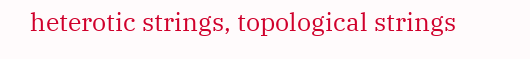heterotic strings, topological strings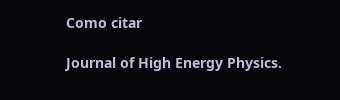Como citar

Journal of High Energy Physics.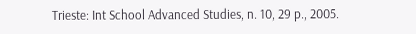Trieste: Int School Advanced Studies, n. 10, 29 p., 2005.